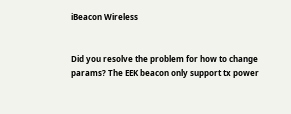iBeacon Wireless


Did you resolve the problem for how to change params? The EEK beacon only support tx power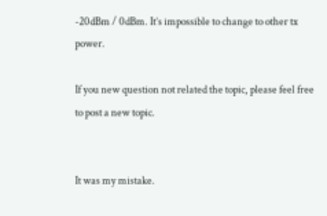-20dBm / 0dBm. It’s impossible to change to other tx power.

If you new question not related the topic, please feel free to post a new topic.


It was my mistake.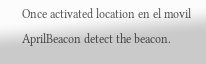Once activated location en el movil AprilBeacon detect the beacon.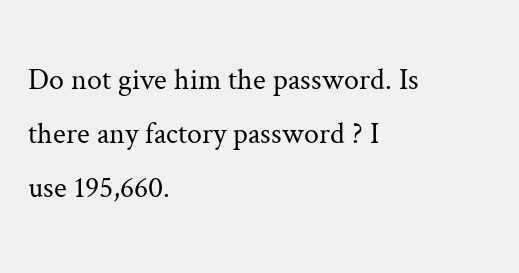Do not give him the password. Is there any factory password ? I use 195,660.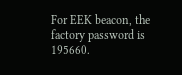For EEK beacon, the factory password is 195660.